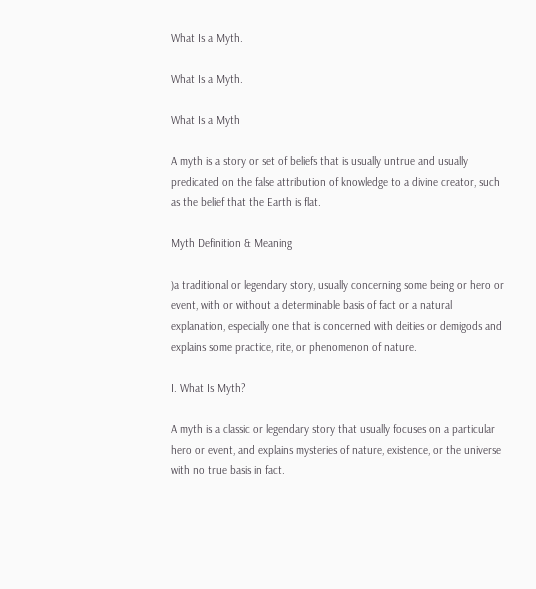What Is a Myth.

What Is a Myth.

What Is a Myth

A myth is a story or set of beliefs that is usually untrue and usually predicated on the false attribution of knowledge to a divine creator, such as the belief that the Earth is flat.

Myth Definition & Meaning

)a traditional or legendary story, usually concerning some being or hero or event, with or without a determinable basis of fact or a natural explanation, especially one that is concerned with deities or demigods and explains some practice, rite, or phenomenon of nature.

I. What Is Myth?

A myth is a classic or legendary story that usually focuses on a particular hero or event, and explains mysteries of nature, existence, or the universe with no true basis in fact.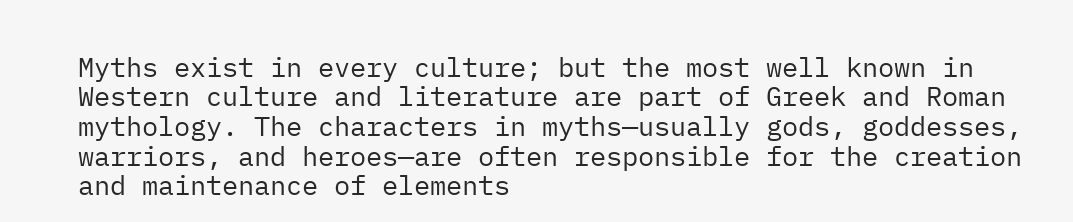Myths exist in every culture; but the most well known in Western culture and literature are part of Greek and Roman mythology. The characters in myths—usually gods, goddesses, warriors, and heroes—are often responsible for the creation and maintenance of elements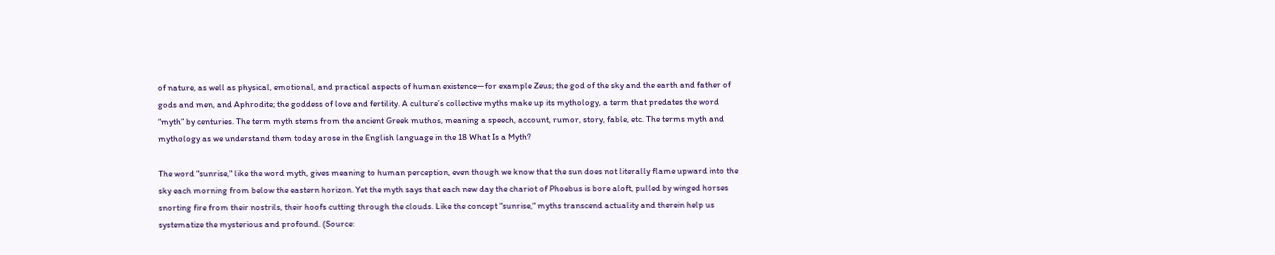of nature, as well as physical, emotional, and practical aspects of human existence—for example Zeus; the god of the sky and the earth and father of gods and men, and Aphrodite; the goddess of love and fertility. A culture’s collective myths make up its mythology, a term that predates the word “myth” by centuries. The term myth stems from the ancient Greek muthos, meaning a speech, account, rumor, story, fable, etc. The terms myth and mythology as we understand them today arose in the English language in the 18 What Is a Myth?

The word "sunrise," like the word myth, gives meaning to human perception, even though we know that the sun does not literally flame upward into the sky each morning from below the eastern horizon. Yet the myth says that each new day the chariot of Phoebus is bore aloft, pulled by winged horses snorting fire from their nostrils, their hoofs cutting through the clouds. Like the concept "sunrise," myths transcend actuality and therein help us systematize the mysterious and profound. (Source: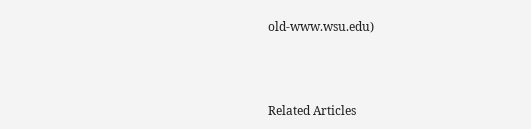old-www.wsu.edu)



Related Articles